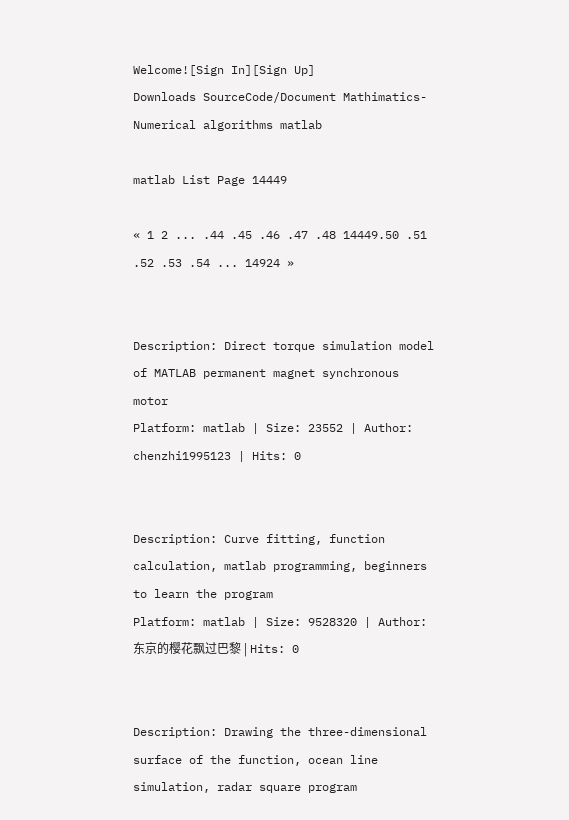Welcome![Sign In][Sign Up]
Downloads SourceCode/Document Mathimatics-Numerical algorithms matlab

matlab List Page 14449

« 1 2 ... .44 .45 .46 .47 .48 14449.50 .51 .52 .53 .54 ... 14924 »


Description: Direct torque simulation model of MATLAB permanent magnet synchronous motor
Platform: matlab | Size: 23552 | Author: chenzhi1995123 | Hits: 0


Description: Curve fitting, function calculation, matlab programming, beginners to learn the program
Platform: matlab | Size: 9528320 | Author: 东京的樱花飘过巴黎 | Hits: 0


Description: Drawing the three-dimensional surface of the function, ocean line simulation, radar square program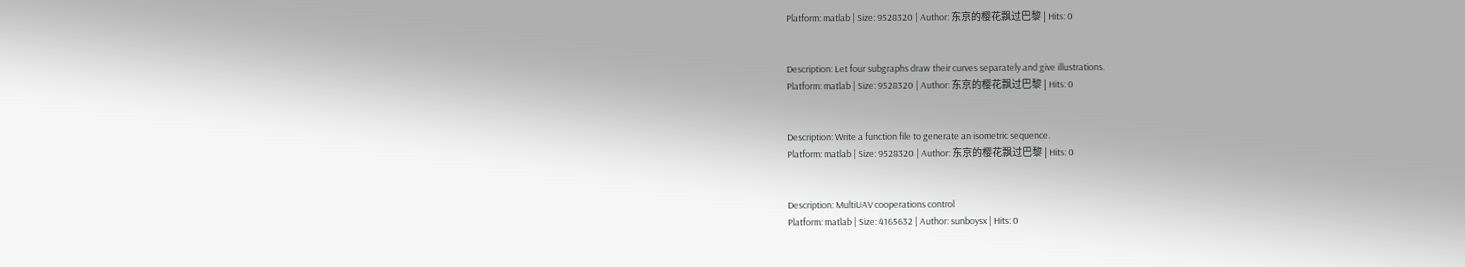Platform: matlab | Size: 9528320 | Author: 东京的樱花飘过巴黎 | Hits: 0


Description: Let four subgraphs draw their curves separately and give illustrations.
Platform: matlab | Size: 9528320 | Author: 东京的樱花飘过巴黎 | Hits: 0


Description: Write a function file to generate an isometric sequence.
Platform: matlab | Size: 9528320 | Author: 东京的樱花飘过巴黎 | Hits: 0


Description: MultiUAV cooperations control
Platform: matlab | Size: 4165632 | Author: sunboysx | Hits: 0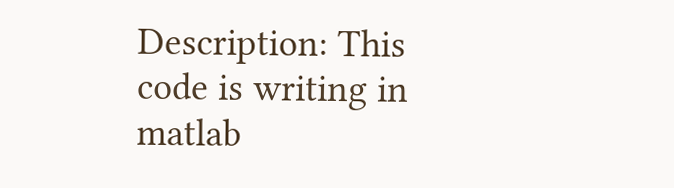Description: This code is writing in matlab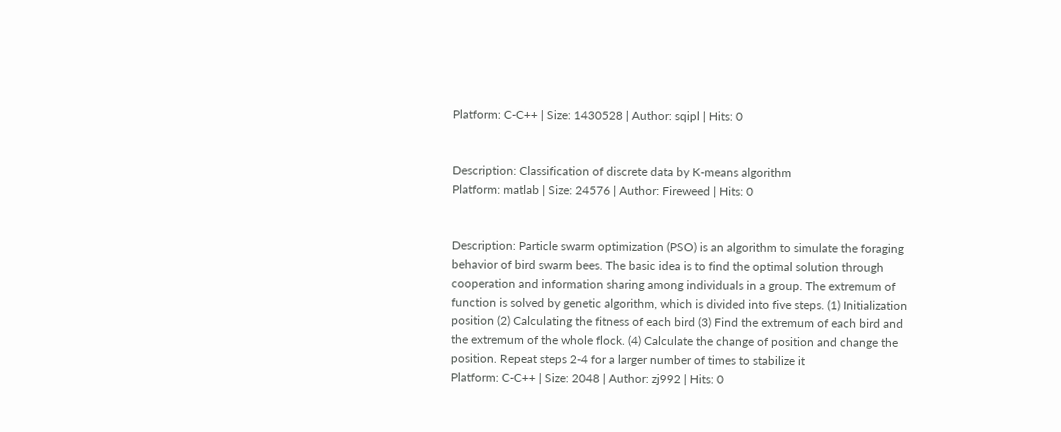Platform: C-C++ | Size: 1430528 | Author: sqipl | Hits: 0


Description: Classification of discrete data by K-means algorithm
Platform: matlab | Size: 24576 | Author: Fireweed | Hits: 0


Description: Particle swarm optimization (PSO) is an algorithm to simulate the foraging behavior of bird swarm bees. The basic idea is to find the optimal solution through cooperation and information sharing among individuals in a group. The extremum of function is solved by genetic algorithm, which is divided into five steps. (1) Initialization position (2) Calculating the fitness of each bird (3) Find the extremum of each bird and the extremum of the whole flock. (4) Calculate the change of position and change the position. Repeat steps 2-4 for a larger number of times to stabilize it
Platform: C-C++ | Size: 2048 | Author: zj992 | Hits: 0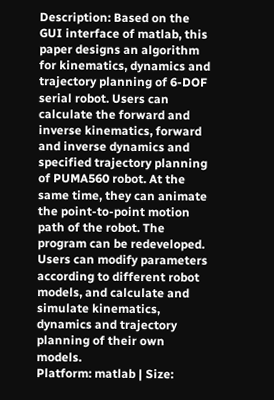Description: Based on the GUI interface of matlab, this paper designs an algorithm for kinematics, dynamics and trajectory planning of 6-DOF serial robot. Users can calculate the forward and inverse kinematics, forward and inverse dynamics and specified trajectory planning of PUMA560 robot. At the same time, they can animate the point-to-point motion path of the robot. The program can be redeveloped. Users can modify parameters according to different robot models, and calculate and simulate kinematics, dynamics and trajectory planning of their own models.
Platform: matlab | Size: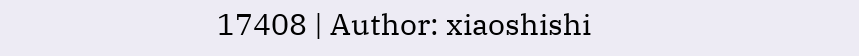17408 | Author: xiaoshishi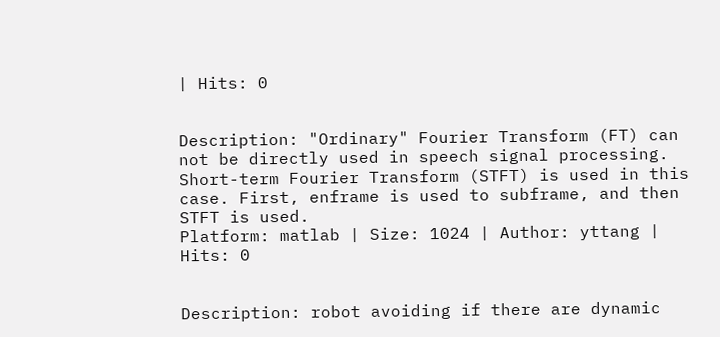| Hits: 0


Description: "Ordinary" Fourier Transform (FT) can not be directly used in speech signal processing. Short-term Fourier Transform (STFT) is used in this case. First, enframe is used to subframe, and then STFT is used.
Platform: matlab | Size: 1024 | Author: yttang | Hits: 0


Description: robot avoiding if there are dynamic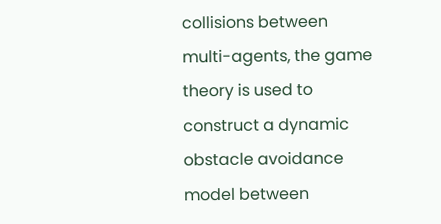collisions between multi-agents, the game theory is used to construct a dynamic obstacle avoidance model between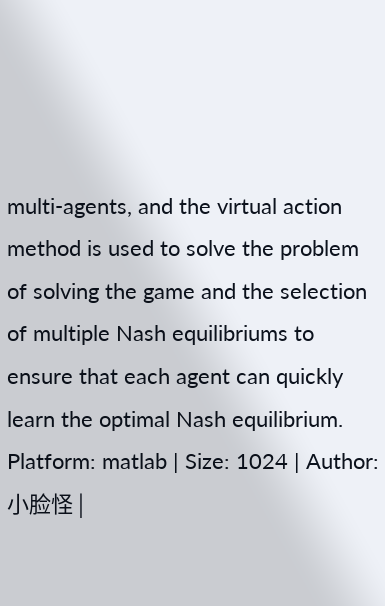multi-agents, and the virtual action method is used to solve the problem of solving the game and the selection of multiple Nash equilibriums to ensure that each agent can quickly learn the optimal Nash equilibrium.
Platform: matlab | Size: 1024 | Author: 小脸怪 |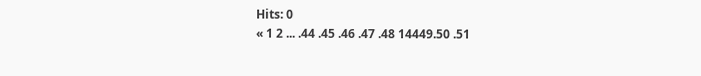Hits: 0
« 1 2 ... .44 .45 .46 .47 .48 14449.50 .51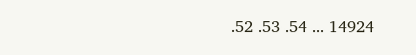.52 .53 .54 ... 14924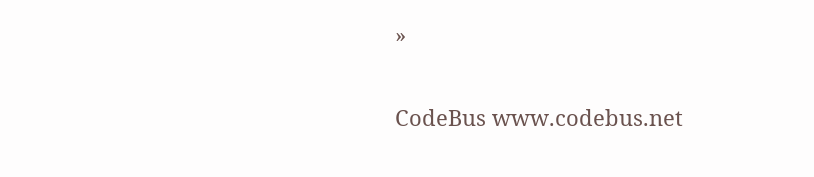»

CodeBus www.codebus.net